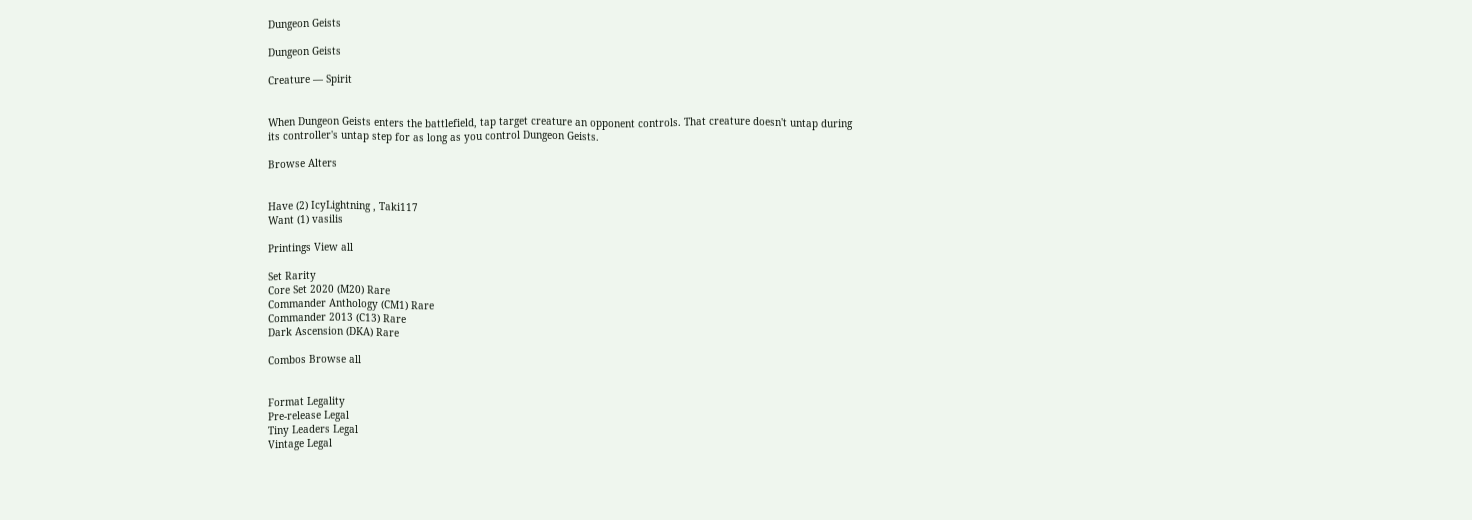Dungeon Geists

Dungeon Geists

Creature — Spirit


When Dungeon Geists enters the battlefield, tap target creature an opponent controls. That creature doesn't untap during its controller's untap step for as long as you control Dungeon Geists.

Browse Alters


Have (2) IcyLightning , Taki117
Want (1) vasilis

Printings View all

Set Rarity
Core Set 2020 (M20) Rare
Commander Anthology (CM1) Rare
Commander 2013 (C13) Rare
Dark Ascension (DKA) Rare

Combos Browse all


Format Legality
Pre-release Legal
Tiny Leaders Legal
Vintage Legal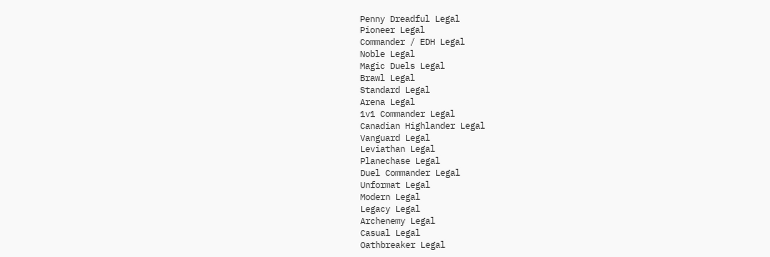Penny Dreadful Legal
Pioneer Legal
Commander / EDH Legal
Noble Legal
Magic Duels Legal
Brawl Legal
Standard Legal
Arena Legal
1v1 Commander Legal
Canadian Highlander Legal
Vanguard Legal
Leviathan Legal
Planechase Legal
Duel Commander Legal
Unformat Legal
Modern Legal
Legacy Legal
Archenemy Legal
Casual Legal
Oathbreaker Legal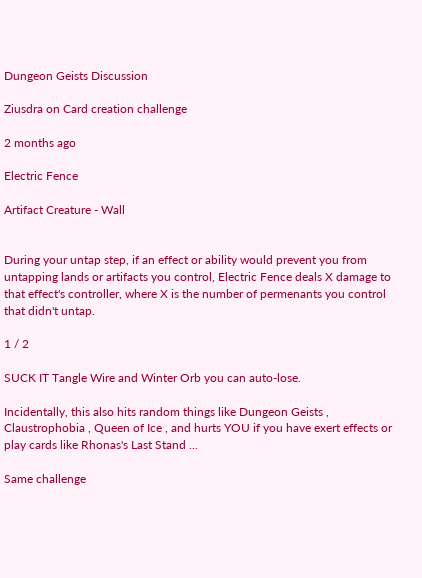Dungeon Geists Discussion

Ziusdra on Card creation challenge

2 months ago

Electric Fence

Artifact Creature - Wall


During your untap step, if an effect or ability would prevent you from untapping lands or artifacts you control, Electric Fence deals X damage to that effect's controller, where X is the number of permenants you control that didn't untap.

1 / 2

SUCK IT Tangle Wire and Winter Orb you can auto-lose.

Incidentally, this also hits random things like Dungeon Geists , Claustrophobia , Queen of Ice , and hurts YOU if you have exert effects or play cards like Rhonas's Last Stand ...

Same challenge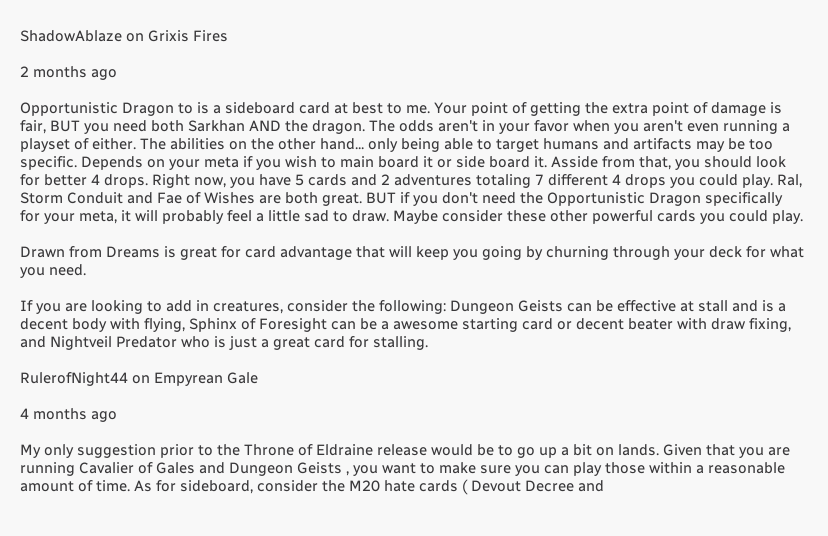ShadowAblaze on Grixis Fires

2 months ago

Opportunistic Dragon to is a sideboard card at best to me. Your point of getting the extra point of damage is fair, BUT you need both Sarkhan AND the dragon. The odds aren't in your favor when you aren't even running a playset of either. The abilities on the other hand... only being able to target humans and artifacts may be too specific. Depends on your meta if you wish to main board it or side board it. Asside from that, you should look for better 4 drops. Right now, you have 5 cards and 2 adventures totaling 7 different 4 drops you could play. Ral, Storm Conduit and Fae of Wishes are both great. BUT if you don't need the Opportunistic Dragon specifically for your meta, it will probably feel a little sad to draw. Maybe consider these other powerful cards you could play.

Drawn from Dreams is great for card advantage that will keep you going by churning through your deck for what you need.

If you are looking to add in creatures, consider the following: Dungeon Geists can be effective at stall and is a decent body with flying, Sphinx of Foresight can be a awesome starting card or decent beater with draw fixing, and Nightveil Predator who is just a great card for stalling.

RulerofNight44 on Empyrean Gale

4 months ago

My only suggestion prior to the Throne of Eldraine release would be to go up a bit on lands. Given that you are running Cavalier of Gales and Dungeon Geists , you want to make sure you can play those within a reasonable amount of time. As for sideboard, consider the M20 hate cards ( Devout Decree and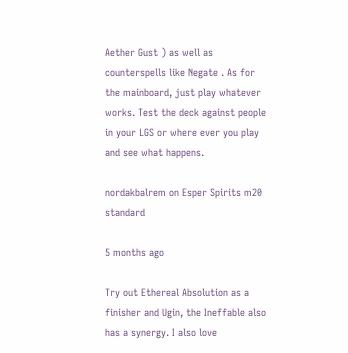Aether Gust ) as well as counterspells like Negate . As for the mainboard, just play whatever works. Test the deck against people in your LGS or where ever you play and see what happens.

nordakbalrem on Esper Spirits m20 standard

5 months ago

Try out Ethereal Absolution as a finisher and Ugin, the Ineffable also has a synergy. I also love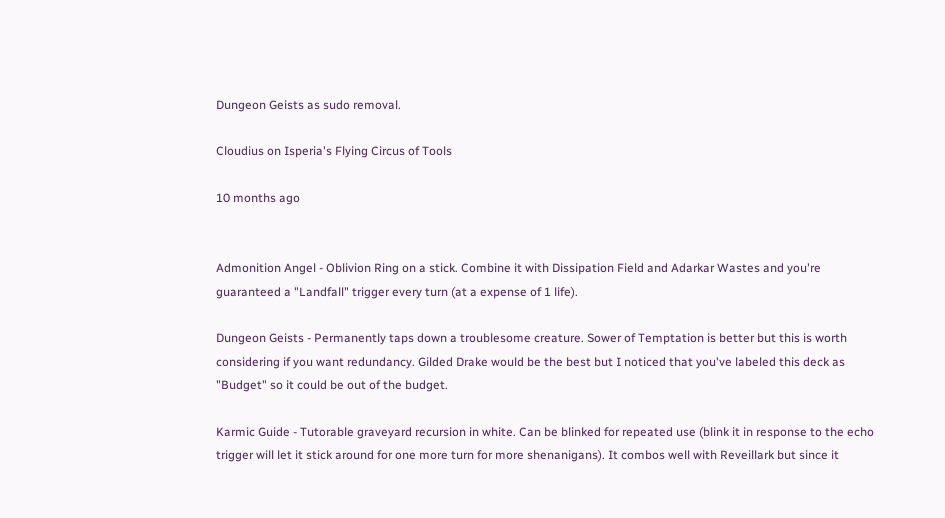Dungeon Geists as sudo removal.

Cloudius on Isperia's Flying Circus of Tools

10 months ago


Admonition Angel - Oblivion Ring on a stick. Combine it with Dissipation Field and Adarkar Wastes and you're guaranteed a "Landfall" trigger every turn (at a expense of 1 life).

Dungeon Geists - Permanently taps down a troublesome creature. Sower of Temptation is better but this is worth considering if you want redundancy. Gilded Drake would be the best but I noticed that you've labeled this deck as "Budget" so it could be out of the budget.

Karmic Guide - Tutorable graveyard recursion in white. Can be blinked for repeated use (blink it in response to the echo trigger will let it stick around for one more turn for more shenanigans). It combos well with Reveillark but since it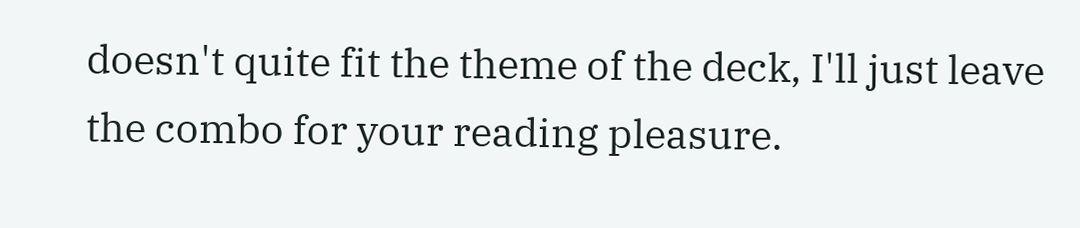doesn't quite fit the theme of the deck, I'll just leave the combo for your reading pleasure.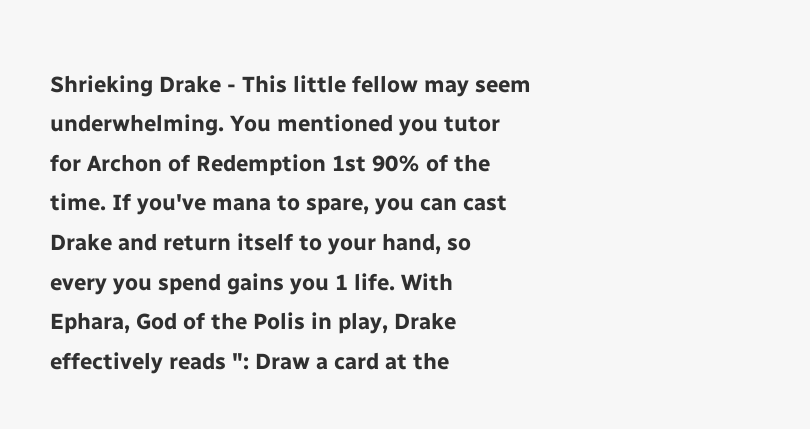Shrieking Drake - This little fellow may seem underwhelming. You mentioned you tutor for Archon of Redemption 1st 90% of the time. If you've mana to spare, you can cast Drake and return itself to your hand, so every you spend gains you 1 life. With Ephara, God of the Polis in play, Drake effectively reads ": Draw a card at the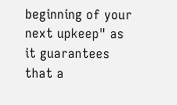beginning of your next upkeep" as it guarantees that a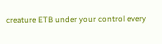creature ETB under your control every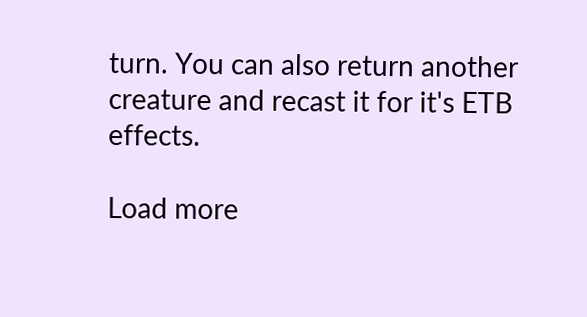turn. You can also return another creature and recast it for it's ETB effects.

Load more